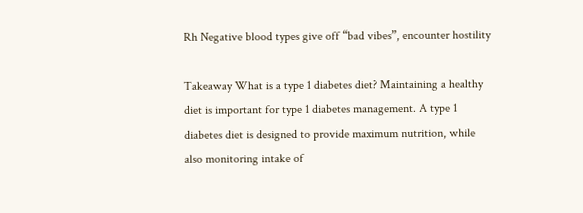Rh Negative blood types give off “bad vibes”, encounter hostility

Takeaway What is a type 1 diabetes diet? Maintaining a healthy diet is important for type 1 diabetes management. A type 1 diabetes diet is designed to provide maximum nutrition, while also monitoring intake of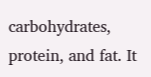carbohydrates, protein, and fat. It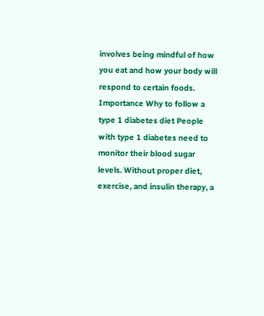involves being mindful of how you eat and how your body will respond to certain foods. Importance Why to follow a type 1 diabetes diet People with type 1 diabetes need to monitor their blood sugar levels. Without proper diet, exercise, and insulin therapy, a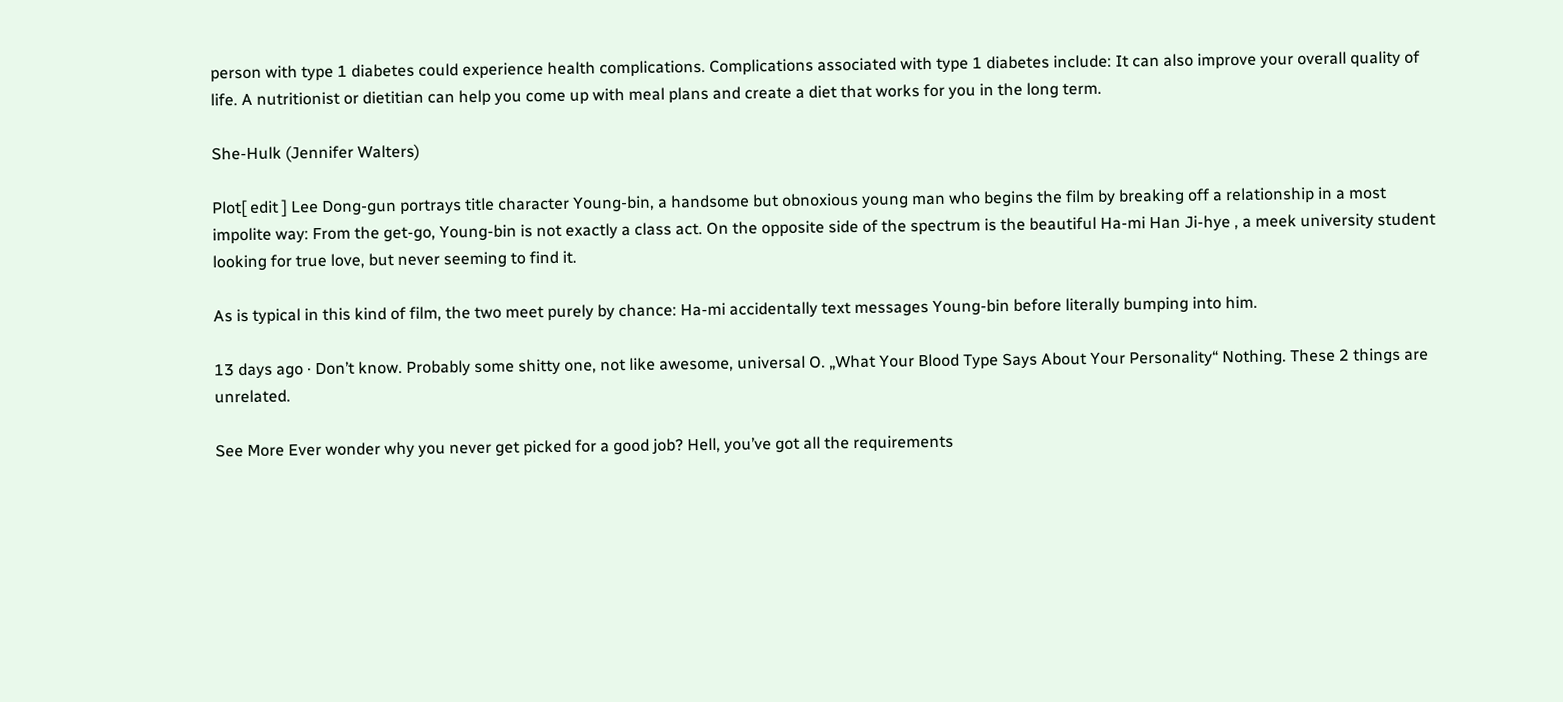person with type 1 diabetes could experience health complications. Complications associated with type 1 diabetes include: It can also improve your overall quality of life. A nutritionist or dietitian can help you come up with meal plans and create a diet that works for you in the long term.

She-Hulk (Jennifer Walters)

Plot[ edit ] Lee Dong-gun portrays title character Young-bin, a handsome but obnoxious young man who begins the film by breaking off a relationship in a most impolite way: From the get-go, Young-bin is not exactly a class act. On the opposite side of the spectrum is the beautiful Ha-mi Han Ji-hye , a meek university student looking for true love, but never seeming to find it.

As is typical in this kind of film, the two meet purely by chance: Ha-mi accidentally text messages Young-bin before literally bumping into him.

13 days ago · Don’t know. Probably some shitty one, not like awesome, universal O. „What Your Blood Type Says About Your Personality“ Nothing. These 2 things are unrelated.

See More Ever wonder why you never get picked for a good job? Hell, you’ve got all the requirements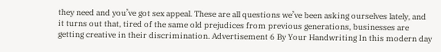they need and you’ve got sex appeal. These are all questions we’ve been asking ourselves lately, and it turns out that, tired of the same old prejudices from previous generations, businesses are getting creative in their discrimination. Advertisement 6 By Your Handwriting In this modern day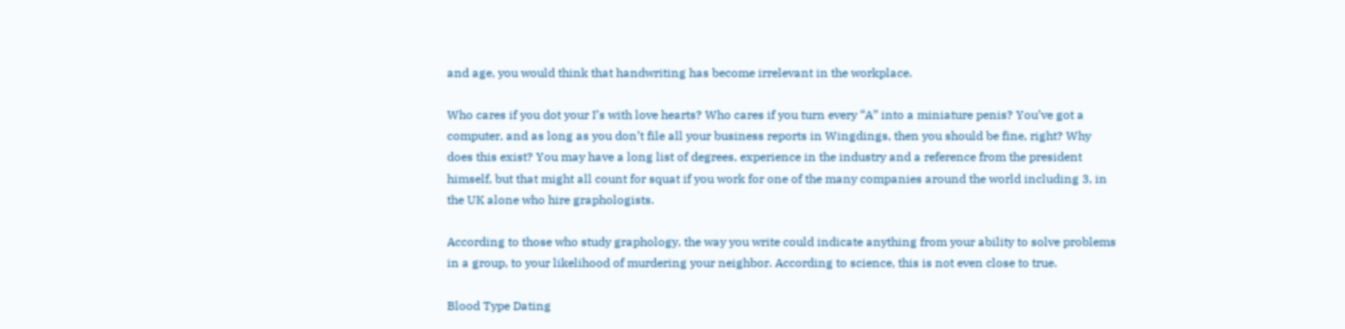and age, you would think that handwriting has become irrelevant in the workplace.

Who cares if you dot your I’s with love hearts? Who cares if you turn every “A” into a miniature penis? You’ve got a computer, and as long as you don’t file all your business reports in Wingdings, then you should be fine, right? Why does this exist? You may have a long list of degrees, experience in the industry and a reference from the president himself, but that might all count for squat if you work for one of the many companies around the world including 3, in the UK alone who hire graphologists.

According to those who study graphology, the way you write could indicate anything from your ability to solve problems in a group, to your likelihood of murdering your neighbor. According to science, this is not even close to true.

Blood Type Dating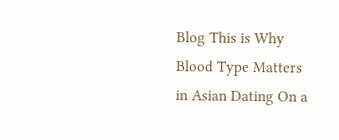Blog This is Why Blood Type Matters in Asian Dating On a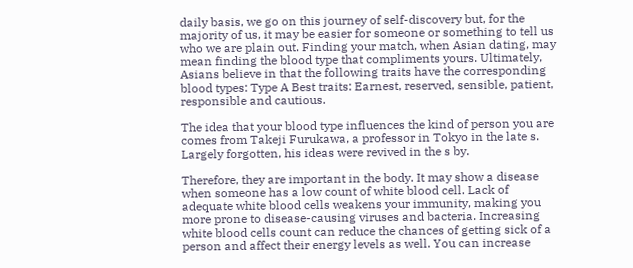daily basis, we go on this journey of self-discovery but, for the majority of us, it may be easier for someone or something to tell us who we are plain out. Finding your match, when Asian dating, may mean finding the blood type that compliments yours. Ultimately, Asians believe in that the following traits have the corresponding blood types: Type A Best traits: Earnest, reserved, sensible, patient, responsible and cautious.

The idea that your blood type influences the kind of person you are comes from Takeji Furukawa, a professor in Tokyo in the late s. Largely forgotten, his ideas were revived in the s by.

Therefore, they are important in the body. It may show a disease when someone has a low count of white blood cell. Lack of adequate white blood cells weakens your immunity, making you more prone to disease-causing viruses and bacteria. Increasing white blood cells count can reduce the chances of getting sick of a person and affect their energy levels as well. You can increase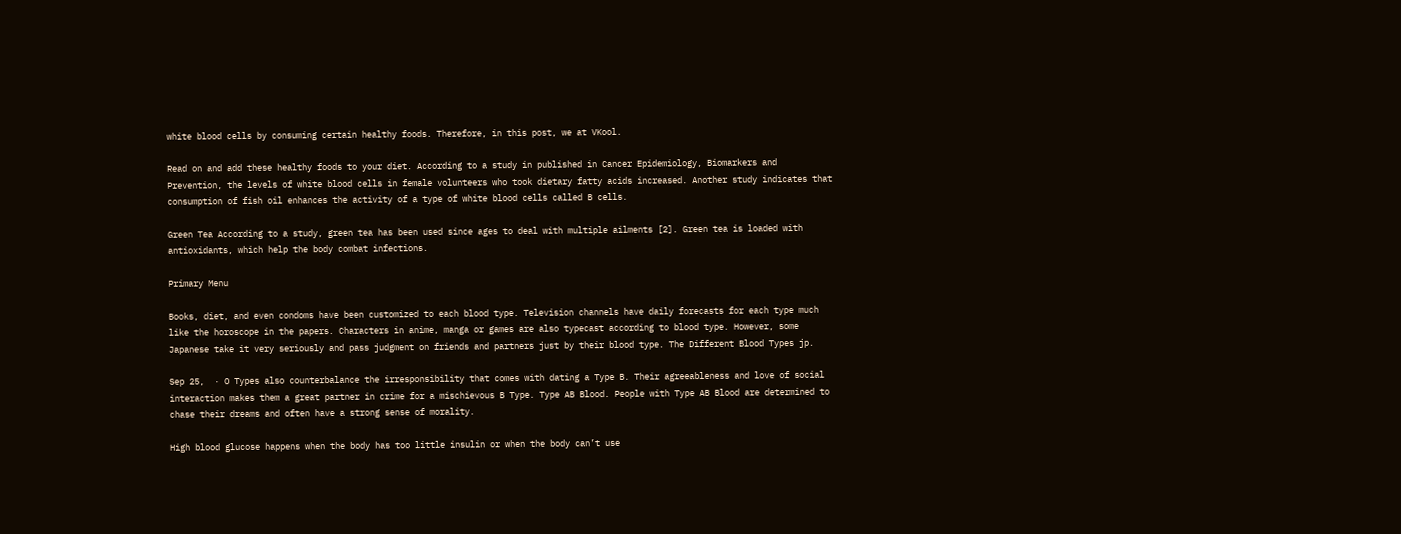white blood cells by consuming certain healthy foods. Therefore, in this post, we at VKool.

Read on and add these healthy foods to your diet. According to a study in published in Cancer Epidemiology, Biomarkers and Prevention, the levels of white blood cells in female volunteers who took dietary fatty acids increased. Another study indicates that consumption of fish oil enhances the activity of a type of white blood cells called B cells.

Green Tea According to a study, green tea has been used since ages to deal with multiple ailments [2]. Green tea is loaded with antioxidants, which help the body combat infections.

Primary Menu

Books, diet, and even condoms have been customized to each blood type. Television channels have daily forecasts for each type much like the horoscope in the papers. Characters in anime, manga or games are also typecast according to blood type. However, some Japanese take it very seriously and pass judgment on friends and partners just by their blood type. The Different Blood Types jp.

Sep 25,  · O Types also counterbalance the irresponsibility that comes with dating a Type B. Their agreeableness and love of social interaction makes them a great partner in crime for a mischievous B Type. Type AB Blood. People with Type AB Blood are determined to chase their dreams and often have a strong sense of morality.

High blood glucose happens when the body has too little insulin or when the body can’t use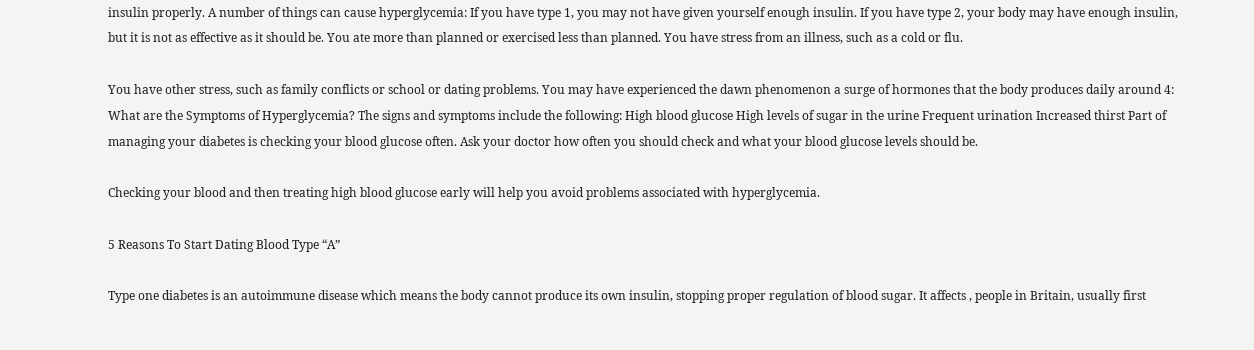insulin properly. A number of things can cause hyperglycemia: If you have type 1, you may not have given yourself enough insulin. If you have type 2, your body may have enough insulin, but it is not as effective as it should be. You ate more than planned or exercised less than planned. You have stress from an illness, such as a cold or flu.

You have other stress, such as family conflicts or school or dating problems. You may have experienced the dawn phenomenon a surge of hormones that the body produces daily around 4: What are the Symptoms of Hyperglycemia? The signs and symptoms include the following: High blood glucose High levels of sugar in the urine Frequent urination Increased thirst Part of managing your diabetes is checking your blood glucose often. Ask your doctor how often you should check and what your blood glucose levels should be.

Checking your blood and then treating high blood glucose early will help you avoid problems associated with hyperglycemia.

5 Reasons To Start Dating Blood Type “A”

Type one diabetes is an autoimmune disease which means the body cannot produce its own insulin, stopping proper regulation of blood sugar. It affects , people in Britain, usually first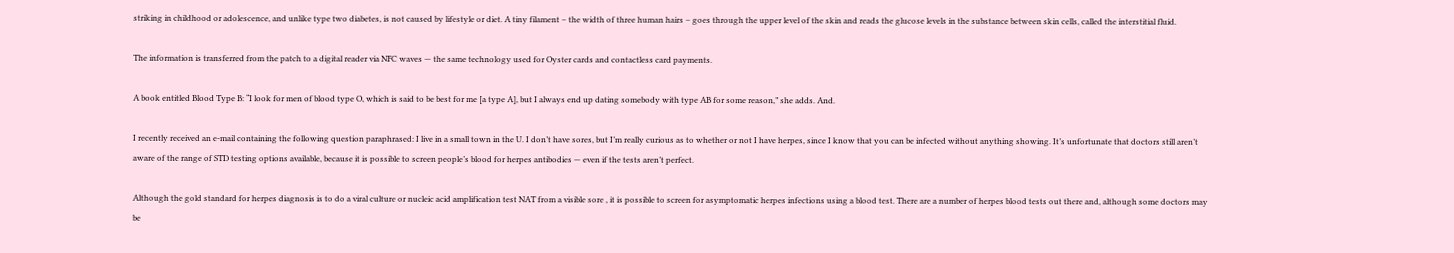striking in childhood or adolescence, and unlike type two diabetes, is not caused by lifestyle or diet. A tiny filament – the width of three human hairs – goes through the upper level of the skin and reads the glucose levels in the substance between skin cells, called the interstitial fluid.

The information is transferred from the patch to a digital reader via NFC waves — the same technology used for Oyster cards and contactless card payments.

A book entitled Blood Type B: “I look for men of blood type O, which is said to be best for me [a type A], but I always end up dating somebody with type AB for some reason,” she adds. And.

I recently received an e-mail containing the following question paraphrased: I live in a small town in the U. I don’t have sores, but I’m really curious as to whether or not I have herpes, since I know that you can be infected without anything showing. It’s unfortunate that doctors still aren’t aware of the range of STD testing options available, because it is possible to screen people’s blood for herpes antibodies — even if the tests aren’t perfect.

Although the gold standard for herpes diagnosis is to do a viral culture or nucleic acid amplification test NAT from a visible sore , it is possible to screen for asymptomatic herpes infections using a blood test. There are a number of herpes blood tests out there and, although some doctors may be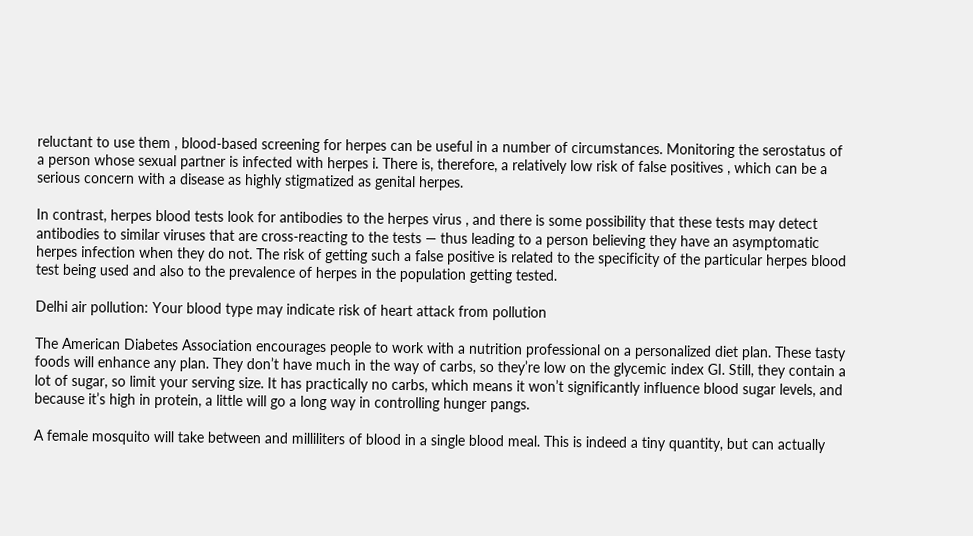reluctant to use them , blood-based screening for herpes can be useful in a number of circumstances. Monitoring the serostatus of a person whose sexual partner is infected with herpes i. There is, therefore, a relatively low risk of false positives , which can be a serious concern with a disease as highly stigmatized as genital herpes.

In contrast, herpes blood tests look for antibodies to the herpes virus , and there is some possibility that these tests may detect antibodies to similar viruses that are cross-reacting to the tests — thus leading to a person believing they have an asymptomatic herpes infection when they do not. The risk of getting such a false positive is related to the specificity of the particular herpes blood test being used and also to the prevalence of herpes in the population getting tested.

Delhi air pollution: Your blood type may indicate risk of heart attack from pollution

The American Diabetes Association encourages people to work with a nutrition professional on a personalized diet plan. These tasty foods will enhance any plan. They don’t have much in the way of carbs, so they’re low on the glycemic index GI. Still, they contain a lot of sugar, so limit your serving size. It has practically no carbs, which means it won’t significantly influence blood sugar levels, and because it’s high in protein, a little will go a long way in controlling hunger pangs.

A female mosquito will take between and milliliters of blood in a single blood meal. This is indeed a tiny quantity, but can actually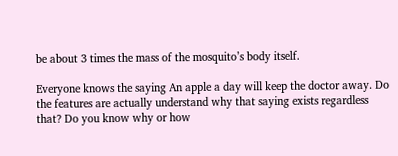be about 3 times the mass of the mosquito’s body itself.

Everyone knows the saying An apple a day will keep the doctor away. Do the features are actually understand why that saying exists regardless that? Do you know why or how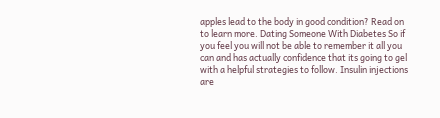apples lead to the body in good condition? Read on to learn more. Dating Someone With Diabetes So if you feel you will not be able to remember it all you can and has actually confidence that its going to gel with a helpful strategies to follow. Insulin injections are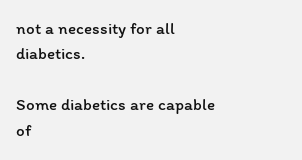not a necessity for all diabetics.

Some diabetics are capable of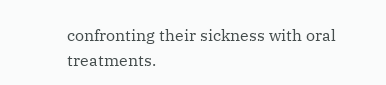confronting their sickness with oral treatments.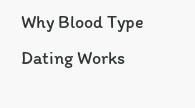Why Blood Type Dating Works